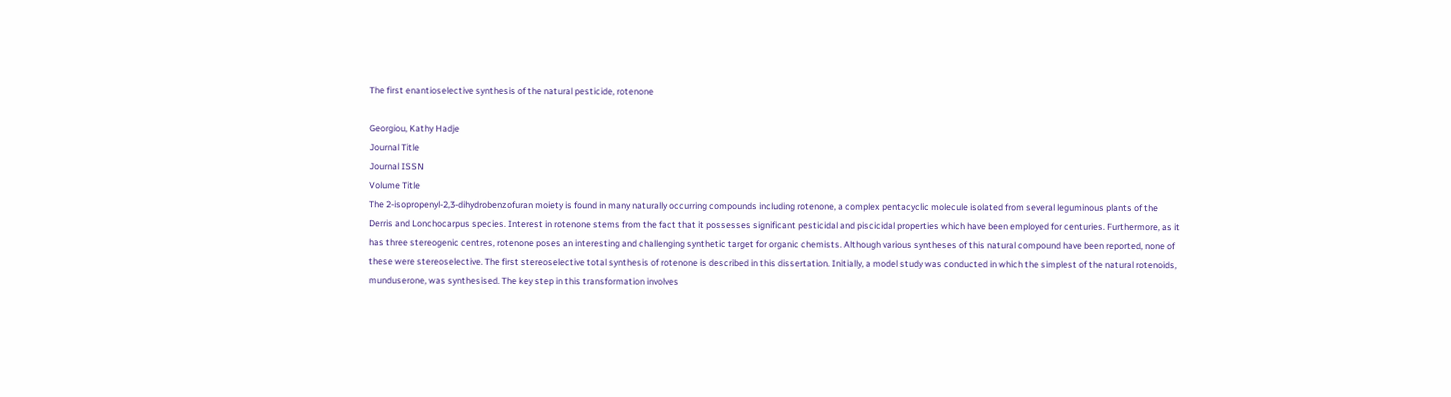The first enantioselective synthesis of the natural pesticide, rotenone

Georgiou, Kathy Hadje
Journal Title
Journal ISSN
Volume Title
The 2-isopropenyl-2,3-dihydrobenzofuran moiety is found in many naturally occurring compounds including rotenone, a complex pentacyclic molecule isolated from several leguminous plants of the Derris and Lonchocarpus species. Interest in rotenone stems from the fact that it possesses significant pesticidal and piscicidal properties which have been employed for centuries. Furthermore, as it has three stereogenic centres, rotenone poses an interesting and challenging synthetic target for organic chemists. Although various syntheses of this natural compound have been reported, none of these were stereoselective. The first stereoselective total synthesis of rotenone is described in this dissertation. Initially, a model study was conducted in which the simplest of the natural rotenoids, munduserone, was synthesised. The key step in this transformation involves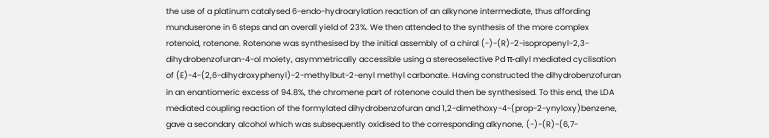the use of a platinum catalysed 6-endo-hydroarylation reaction of an alkynone intermediate, thus affording munduserone in 6 steps and an overall yield of 23%. We then attended to the synthesis of the more complex rotenoid, rotenone. Rotenone was synthesised by the initial assembly of a chiral (-)-(R)-2-isopropenyl-2,3-dihydrobenzofuran-4-ol moiety, asymmetrically accessible using a stereoselective Pd π-allyl mediated cyclisation of (E)-4-(2,6-dihydroxyphenyl)-2-methylbut-2-enyl methyl carbonate. Having constructed the dihydrobenzofuran in an enantiomeric excess of 94.8%, the chromene part of rotenone could then be synthesised. To this end, the LDA mediated coupling reaction of the formylated dihydrobenzofuran and 1,2-dimethoxy-4-(prop-2-ynyloxy)benzene, gave a secondary alcohol which was subsequently oxidised to the corresponding alkynone, (-)-(R)-(6,7-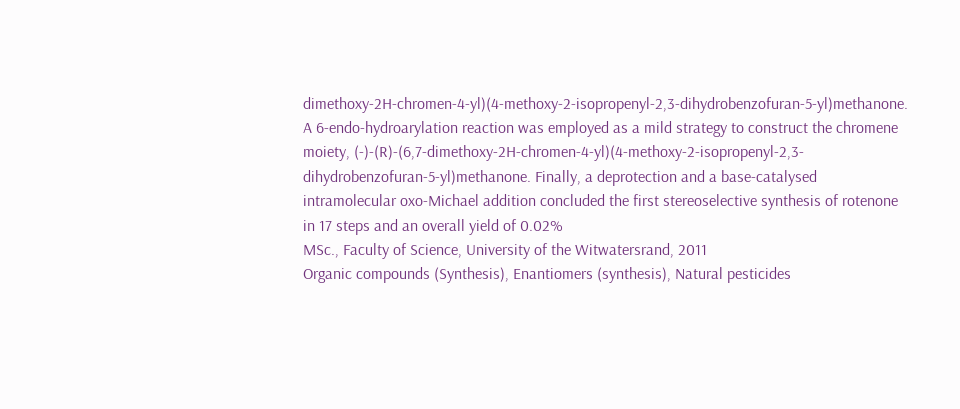dimethoxy-2H-chromen-4-yl)(4-methoxy-2-isopropenyl-2,3-dihydrobenzofuran-5-yl)methanone. A 6-endo-hydroarylation reaction was employed as a mild strategy to construct the chromene moiety, (-)-(R)-(6,7-dimethoxy-2H-chromen-4-yl)(4-methoxy-2-isopropenyl-2,3-dihydrobenzofuran-5-yl)methanone. Finally, a deprotection and a base-catalysed intramolecular oxo-Michael addition concluded the first stereoselective synthesis of rotenone in 17 steps and an overall yield of 0.02%
MSc., Faculty of Science, University of the Witwatersrand, 2011
Organic compounds (Synthesis), Enantiomers (synthesis), Natural pesticides